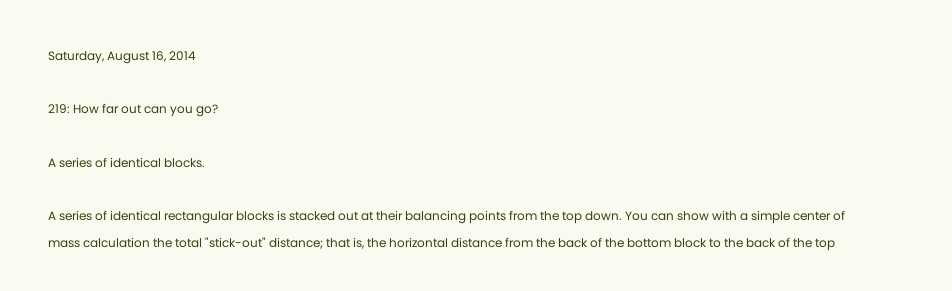Saturday, August 16, 2014

219: How far out can you go?

A series of identical blocks.

A series of identical rectangular blocks is stacked out at their balancing points from the top down. You can show with a simple center of mass calculation the total "stick-out" distance; that is, the horizontal distance from the back of the bottom block to the back of the top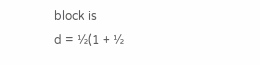block is
d = ½(1 + ½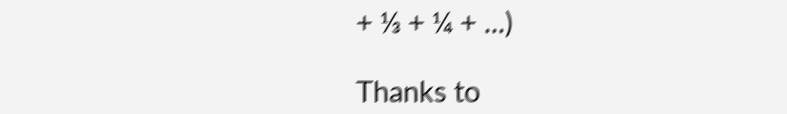+ ⅓ + ¼ + ...)

Thanks to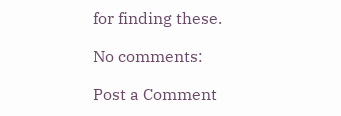for finding these.

No comments:

Post a Comment